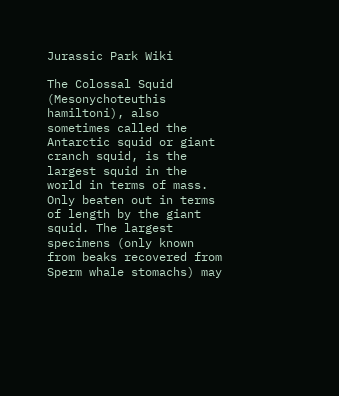Jurassic Park Wiki

The Colossal Squid (Mesonychoteuthis hamiltoni), also sometimes called the Antarctic squid or giant cranch squid, is the largest squid in the world in terms of mass. Only beaten out in terms of length by the giant squid. The largest specimens (only known from beaks recovered from Sperm whale stomachs) may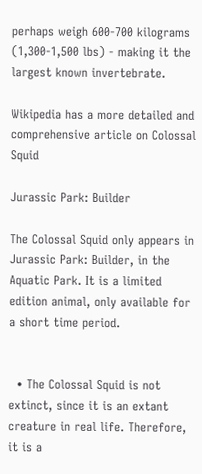perhaps weigh 600-700 kilograms (1,300-1,500 lbs) - making it the largest known invertebrate.

Wikipedia has a more detailed and comprehensive article on Colossal Squid

Jurassic Park: Builder

The Colossal Squid only appears in Jurassic Park: Builder, in the Aquatic Park. It is a limited edition animal, only available for a short time period.


  • The Colossal Squid is not extinct, since it is an extant creature in real life. Therefore, it is a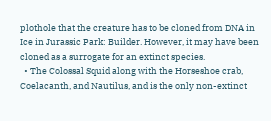plothole that the creature has to be cloned from DNA in Ice in Jurassic Park: Builder. However, it may have been cloned as a surrogate for an extinct species.
  • The Colossal Squid along with the Horseshoe crab, Coelacanth, and Nautilus, and is the only non-extinct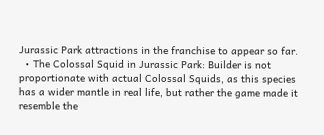Jurassic Park attractions in the franchise to appear so far.
  • The Colossal Squid in Jurassic Park: Builder is not proportionate with actual Colossal Squids, as this species has a wider mantle in real life, but rather the game made it resemble the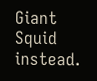Giant Squid instead.